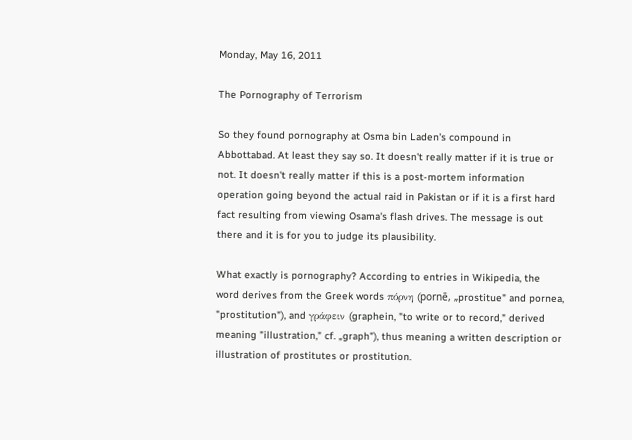Monday, May 16, 2011

The Pornography of Terrorism

So they found pornography at Osma bin Laden's compound in Abbottabad. At least they say so. It doesn't really matter if it is true or not. It doesn't really matter if this is a post-mortem information operation going beyond the actual raid in Pakistan or if it is a first hard fact resulting from viewing Osama's flash drives. The message is out there and it is for you to judge its plausibility.

What exactly is pornography? According to entries in Wikipedia, the word derives from the Greek words πόρνη (pornē, „prostitue" and pornea, "prostitution"), and γράφειν (graphein, "to write or to record," derived meaning "illustration," cf. „graph"), thus meaning a written description or illustration of prostitutes or prostitution.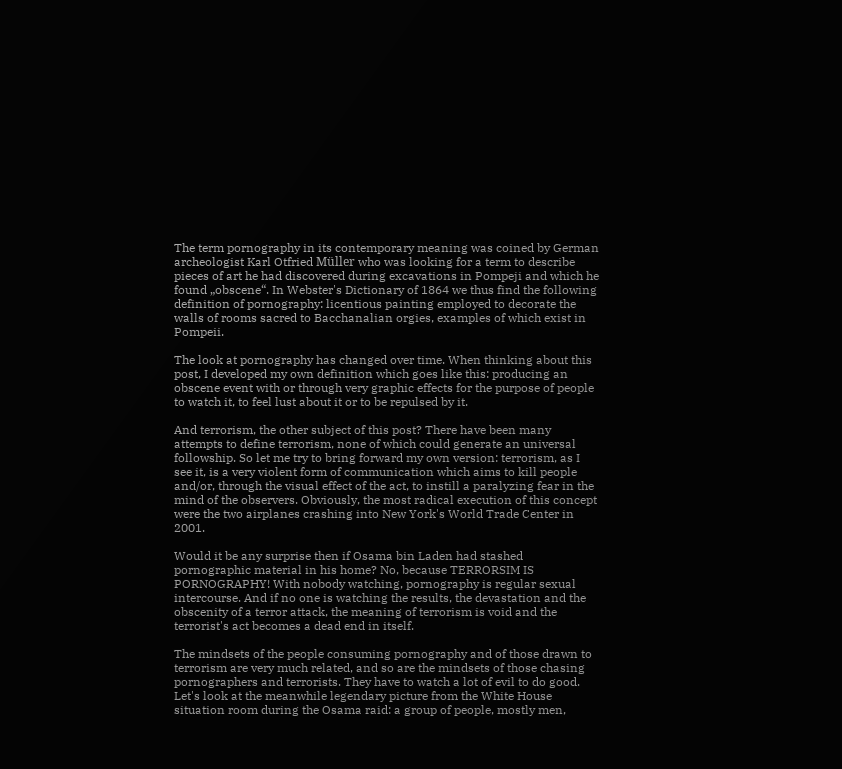The term pornography in its contemporary meaning was coined by German archeologist Karl Otfried Müller who was looking for a term to describe pieces of art he had discovered during excavations in Pompeji and which he found „obscene“. In Webster's Dictionary of 1864 we thus find the following definition of pornography: licentious painting employed to decorate the walls of rooms sacred to Bacchanalian orgies, examples of which exist in Pompeii.

The look at pornography has changed over time. When thinking about this post, I developed my own definition which goes like this: producing an obscene event with or through very graphic effects for the purpose of people to watch it, to feel lust about it or to be repulsed by it.

And terrorism, the other subject of this post? There have been many attempts to define terrorism, none of which could generate an universal followship. So let me try to bring forward my own version: terrorism, as I see it, is a very violent form of communication which aims to kill people and/or, through the visual effect of the act, to instill a paralyzing fear in the mind of the observers. Obviously, the most radical execution of this concept were the two airplanes crashing into New York's World Trade Center in 2001.

Would it be any surprise then if Osama bin Laden had stashed pornographic material in his home? No, because TERRORSIM IS PORNOGRAPHY! With nobody watching, pornography is regular sexual intercourse. And if no one is watching the results, the devastation and the obscenity of a terror attack, the meaning of terrorism is void and the terrorist's act becomes a dead end in itself.

The mindsets of the people consuming pornography and of those drawn to terrorism are very much related, and so are the mindsets of those chasing pornographers and terrorists. They have to watch a lot of evil to do good. Let's look at the meanwhile legendary picture from the White House situation room during the Osama raid: a group of people, mostly men,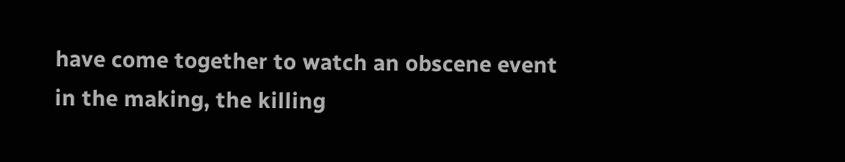have come together to watch an obscene event in the making, the killing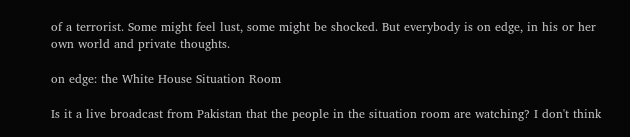of a terrorist. Some might feel lust, some might be shocked. But everybody is on edge, in his or her own world and private thoughts.

on edge: the White House Situation Room

Is it a live broadcast from Pakistan that the people in the situation room are watching? I don't think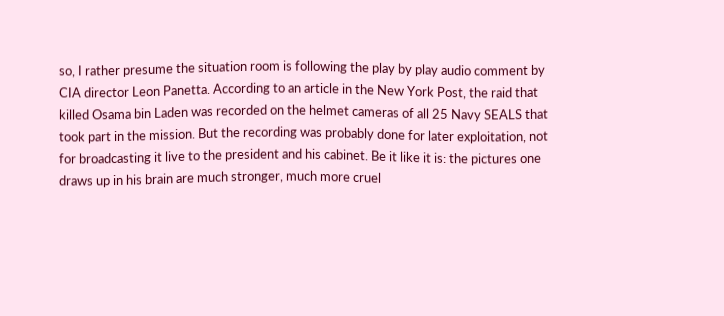so, I rather presume the situation room is following the play by play audio comment by CIA director Leon Panetta. According to an article in the New York Post, the raid that killed Osama bin Laden was recorded on the helmet cameras of all 25 Navy SEALS that took part in the mission. But the recording was probably done for later exploitation, not for broadcasting it live to the president and his cabinet. Be it like it is: the pictures one draws up in his brain are much stronger, much more cruel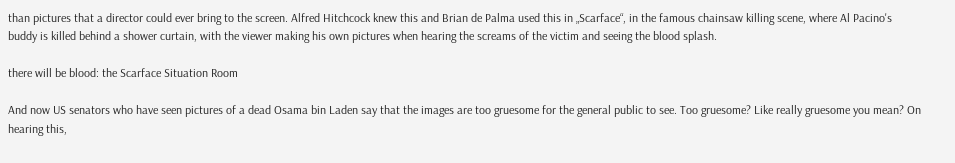than pictures that a director could ever bring to the screen. Alfred Hitchcock knew this and Brian de Palma used this in „Scarface“, in the famous chainsaw killing scene, where Al Pacino's buddy is killed behind a shower curtain, with the viewer making his own pictures when hearing the screams of the victim and seeing the blood splash.

there will be blood: the Scarface Situation Room

And now US senators who have seen pictures of a dead Osama bin Laden say that the images are too gruesome for the general public to see. Too gruesome? Like really gruesome you mean? On hearing this,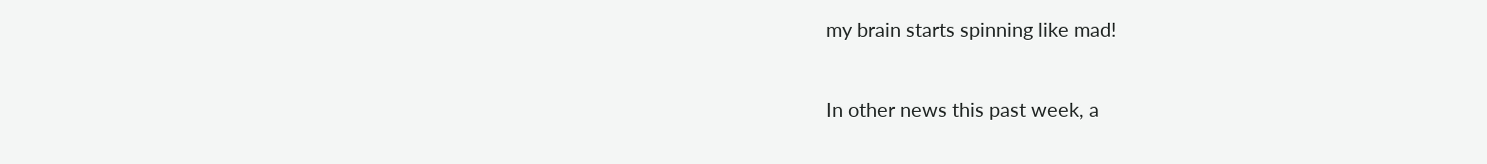my brain starts spinning like mad!

In other news this past week, a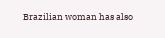Brazilian woman has also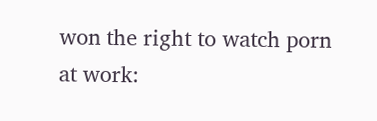won the right to watch porn at work: